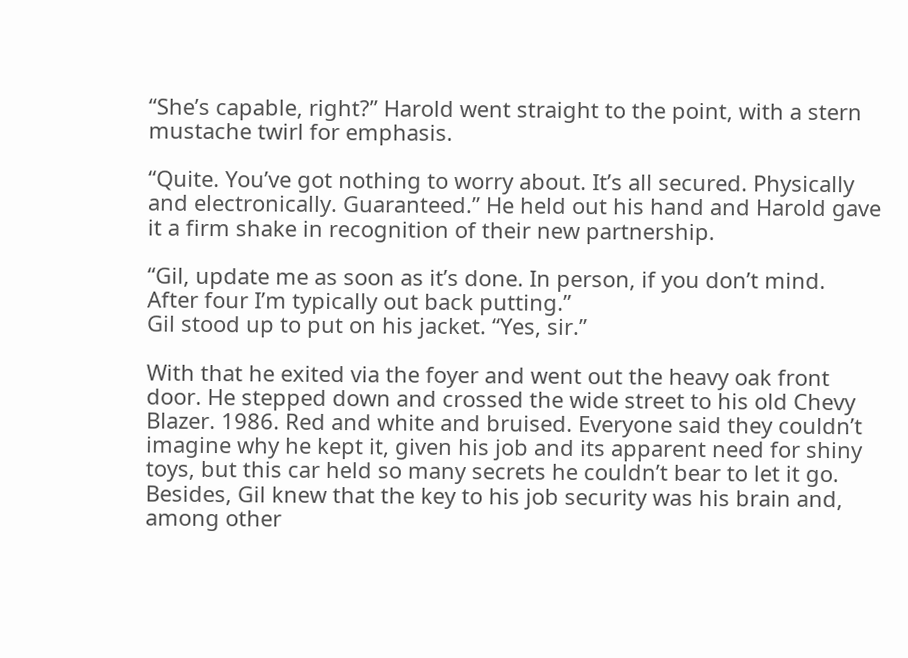“She’s capable, right?” Harold went straight to the point, with a stern mustache twirl for emphasis.

“Quite. You’ve got nothing to worry about. It’s all secured. Physically and electronically. Guaranteed.” He held out his hand and Harold gave it a firm shake in recognition of their new partnership.

“Gil, update me as soon as it’s done. In person, if you don’t mind. After four I’m typically out back putting.”
Gil stood up to put on his jacket. “Yes, sir.”

With that he exited via the foyer and went out the heavy oak front door. He stepped down and crossed the wide street to his old Chevy Blazer. 1986. Red and white and bruised. Everyone said they couldn’t imagine why he kept it, given his job and its apparent need for shiny toys, but this car held so many secrets he couldn’t bear to let it go. Besides, Gil knew that the key to his job security was his brain and, among other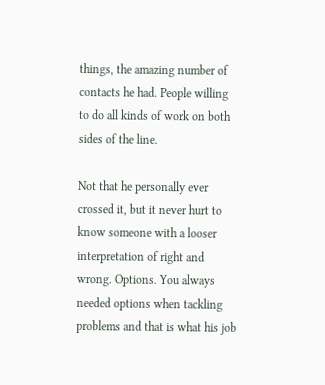things, the amazing number of contacts he had. People willing to do all kinds of work on both sides of the line.

Not that he personally ever crossed it, but it never hurt to know someone with a looser interpretation of right and wrong. Options. You always needed options when tackling problems and that is what his job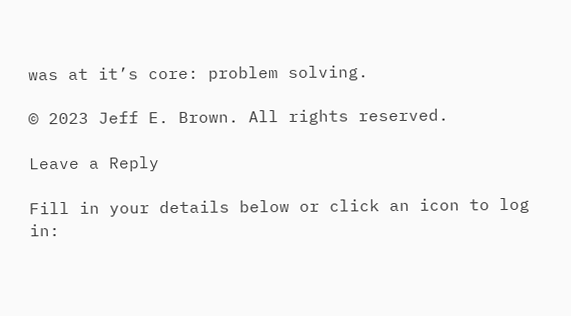was at it’s core: problem solving.

© 2023 Jeff E. Brown. All rights reserved.

Leave a Reply

Fill in your details below or click an icon to log in: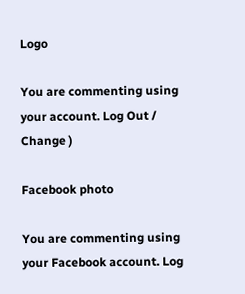Logo

You are commenting using your account. Log Out /  Change )

Facebook photo

You are commenting using your Facebook account. Log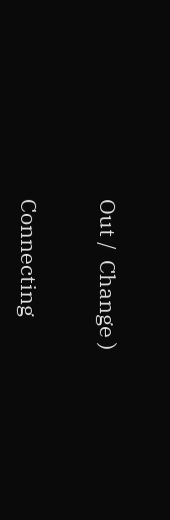Out /  Change )

Connecting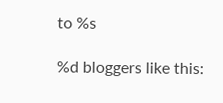to %s

%d bloggers like this: